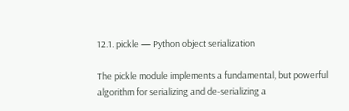12.1. pickle — Python object serialization

The pickle module implements a fundamental, but powerful algorithm for serializing and de-serializing a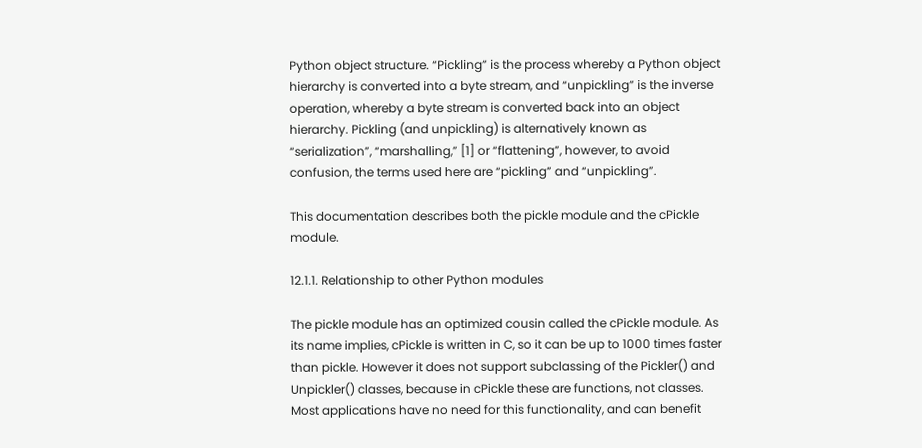Python object structure. “Pickling” is the process whereby a Python object hierarchy is converted into a byte stream, and “unpickling” is the inverse operation, whereby a byte stream is converted back into an object hierarchy. Pickling (and unpickling) is alternatively known as “serialization”, “marshalling,” [1] or “flattening”, however, to avoid confusion, the terms used here are “pickling” and “unpickling”.

This documentation describes both the pickle module and the cPickle module.

12.1.1. Relationship to other Python modules

The pickle module has an optimized cousin called the cPickle module. As its name implies, cPickle is written in C, so it can be up to 1000 times faster than pickle. However it does not support subclassing of the Pickler() and Unpickler() classes, because in cPickle these are functions, not classes. Most applications have no need for this functionality, and can benefit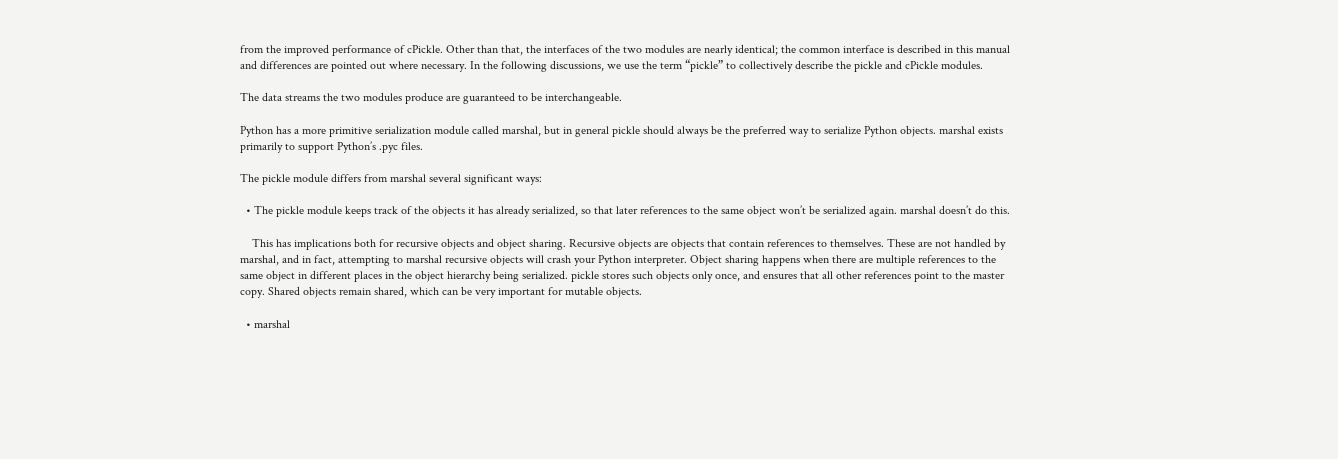from the improved performance of cPickle. Other than that, the interfaces of the two modules are nearly identical; the common interface is described in this manual and differences are pointed out where necessary. In the following discussions, we use the term “pickle” to collectively describe the pickle and cPickle modules.

The data streams the two modules produce are guaranteed to be interchangeable.

Python has a more primitive serialization module called marshal, but in general pickle should always be the preferred way to serialize Python objects. marshal exists primarily to support Python’s .pyc files.

The pickle module differs from marshal several significant ways:

  • The pickle module keeps track of the objects it has already serialized, so that later references to the same object won’t be serialized again. marshal doesn’t do this.

    This has implications both for recursive objects and object sharing. Recursive objects are objects that contain references to themselves. These are not handled by marshal, and in fact, attempting to marshal recursive objects will crash your Python interpreter. Object sharing happens when there are multiple references to the same object in different places in the object hierarchy being serialized. pickle stores such objects only once, and ensures that all other references point to the master copy. Shared objects remain shared, which can be very important for mutable objects.

  • marshal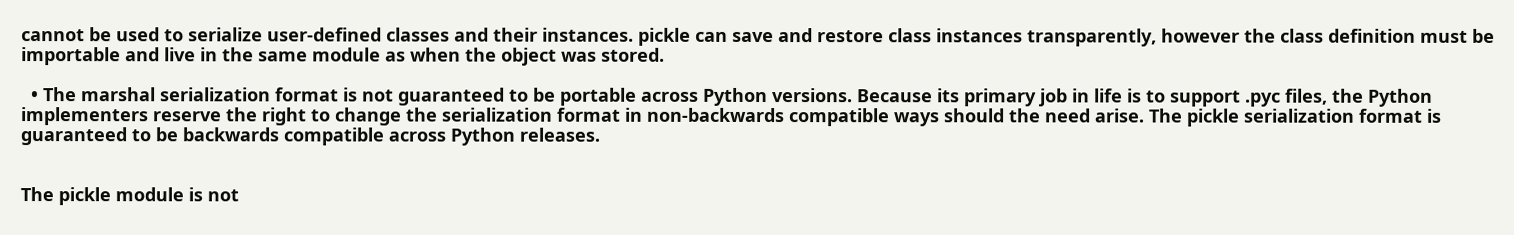cannot be used to serialize user-defined classes and their instances. pickle can save and restore class instances transparently, however the class definition must be importable and live in the same module as when the object was stored.

  • The marshal serialization format is not guaranteed to be portable across Python versions. Because its primary job in life is to support .pyc files, the Python implementers reserve the right to change the serialization format in non-backwards compatible ways should the need arise. The pickle serialization format is guaranteed to be backwards compatible across Python releases.


The pickle module is not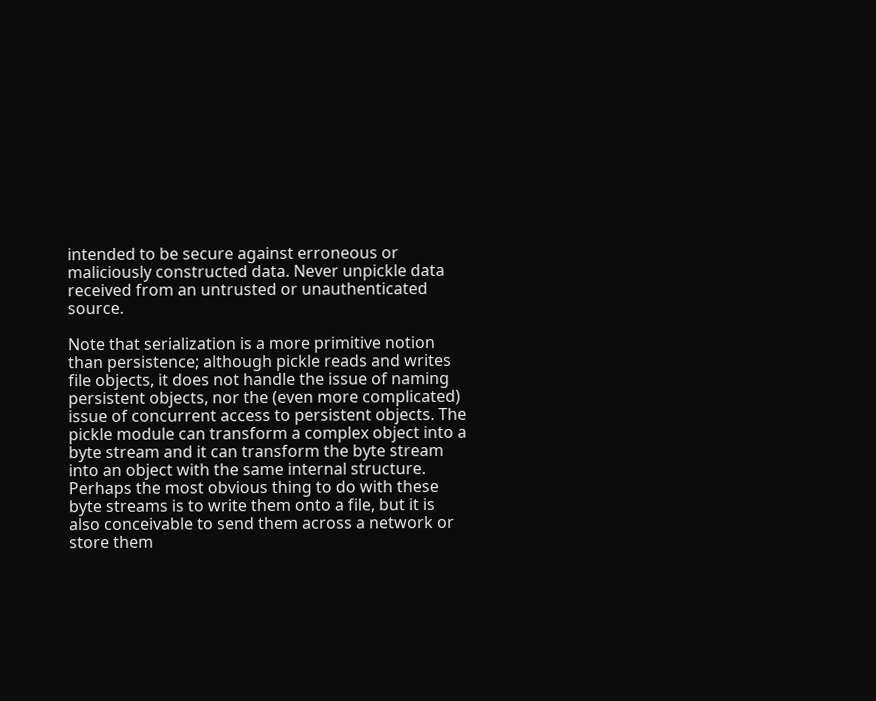intended to be secure against erroneous or maliciously constructed data. Never unpickle data received from an untrusted or unauthenticated source.

Note that serialization is a more primitive notion than persistence; although pickle reads and writes file objects, it does not handle the issue of naming persistent objects, nor the (even more complicated) issue of concurrent access to persistent objects. The pickle module can transform a complex object into a byte stream and it can transform the byte stream into an object with the same internal structure. Perhaps the most obvious thing to do with these byte streams is to write them onto a file, but it is also conceivable to send them across a network or store them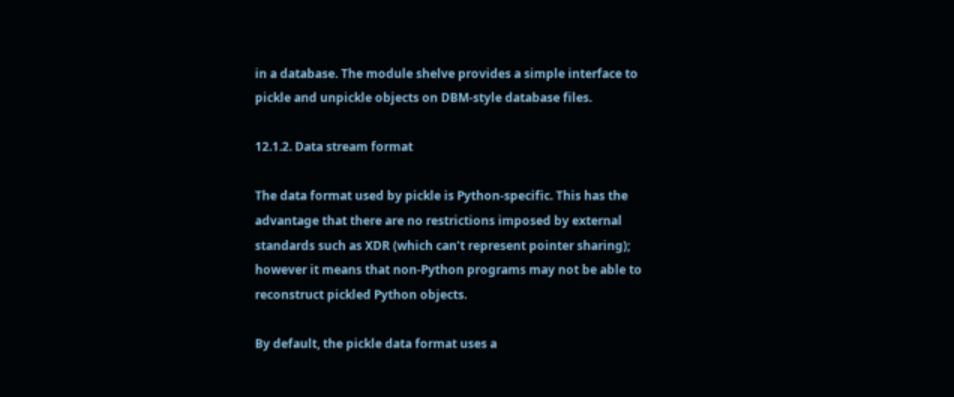in a database. The module shelve provides a simple interface to pickle and unpickle objects on DBM-style database files.

12.1.2. Data stream format

The data format used by pickle is Python-specific. This has the advantage that there are no restrictions imposed by external standards such as XDR (which can’t represent pointer sharing); however it means that non-Python programs may not be able to reconstruct pickled Python objects.

By default, the pickle data format uses a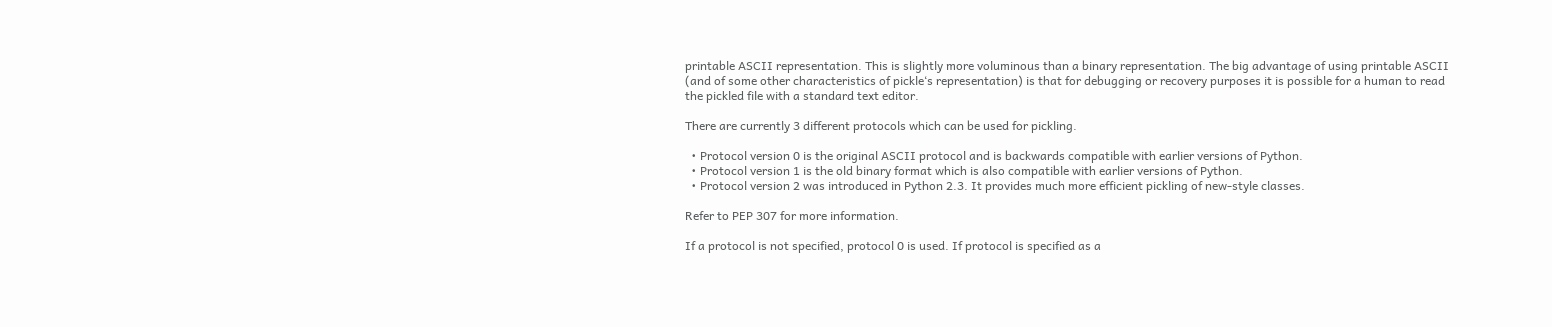printable ASCII representation. This is slightly more voluminous than a binary representation. The big advantage of using printable ASCII (and of some other characteristics of pickle‘s representation) is that for debugging or recovery purposes it is possible for a human to read the pickled file with a standard text editor.

There are currently 3 different protocols which can be used for pickling.

  • Protocol version 0 is the original ASCII protocol and is backwards compatible with earlier versions of Python.
  • Protocol version 1 is the old binary format which is also compatible with earlier versions of Python.
  • Protocol version 2 was introduced in Python 2.3. It provides much more efficient pickling of new-style classes.

Refer to PEP 307 for more information.

If a protocol is not specified, protocol 0 is used. If protocol is specified as a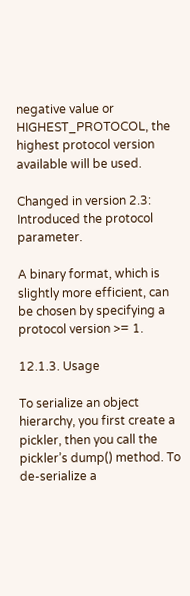negative value or HIGHEST_PROTOCOL, the highest protocol version available will be used.

Changed in version 2.3: Introduced the protocol parameter.

A binary format, which is slightly more efficient, can be chosen by specifying a protocol version >= 1.

12.1.3. Usage

To serialize an object hierarchy, you first create a pickler, then you call the pickler’s dump() method. To de-serialize a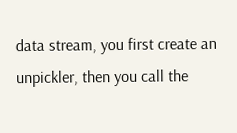data stream, you first create an unpickler, then you call the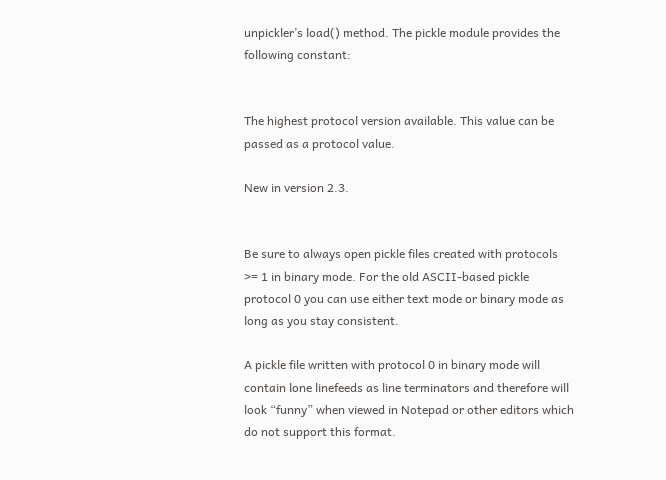unpickler’s load() method. The pickle module provides the following constant:


The highest protocol version available. This value can be passed as a protocol value.

New in version 2.3.


Be sure to always open pickle files created with protocols >= 1 in binary mode. For the old ASCII-based pickle protocol 0 you can use either text mode or binary mode as long as you stay consistent.

A pickle file written with protocol 0 in binary mode will contain lone linefeeds as line terminators and therefore will look “funny” when viewed in Notepad or other editors which do not support this format.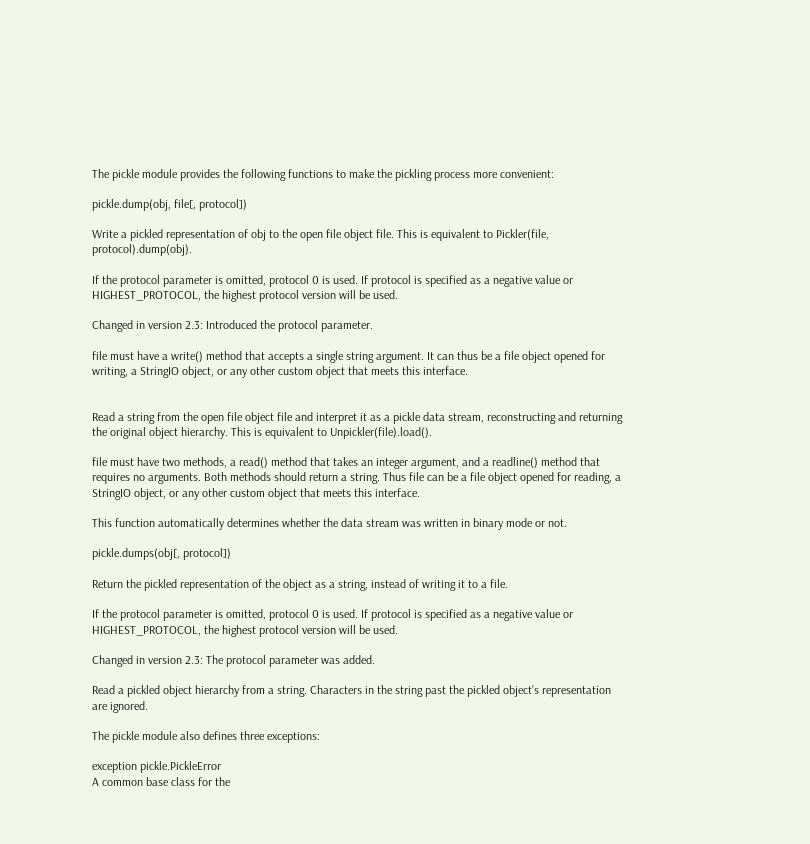The pickle module provides the following functions to make the pickling process more convenient:

pickle.dump(obj, file[, protocol])

Write a pickled representation of obj to the open file object file. This is equivalent to Pickler(file, protocol).dump(obj).

If the protocol parameter is omitted, protocol 0 is used. If protocol is specified as a negative value or HIGHEST_PROTOCOL, the highest protocol version will be used.

Changed in version 2.3: Introduced the protocol parameter.

file must have a write() method that accepts a single string argument. It can thus be a file object opened for writing, a StringIO object, or any other custom object that meets this interface.


Read a string from the open file object file and interpret it as a pickle data stream, reconstructing and returning the original object hierarchy. This is equivalent to Unpickler(file).load().

file must have two methods, a read() method that takes an integer argument, and a readline() method that requires no arguments. Both methods should return a string. Thus file can be a file object opened for reading, a StringIO object, or any other custom object that meets this interface.

This function automatically determines whether the data stream was written in binary mode or not.

pickle.dumps(obj[, protocol])

Return the pickled representation of the object as a string, instead of writing it to a file.

If the protocol parameter is omitted, protocol 0 is used. If protocol is specified as a negative value or HIGHEST_PROTOCOL, the highest protocol version will be used.

Changed in version 2.3: The protocol parameter was added.

Read a pickled object hierarchy from a string. Characters in the string past the pickled object’s representation are ignored.

The pickle module also defines three exceptions:

exception pickle.PickleError
A common base class for the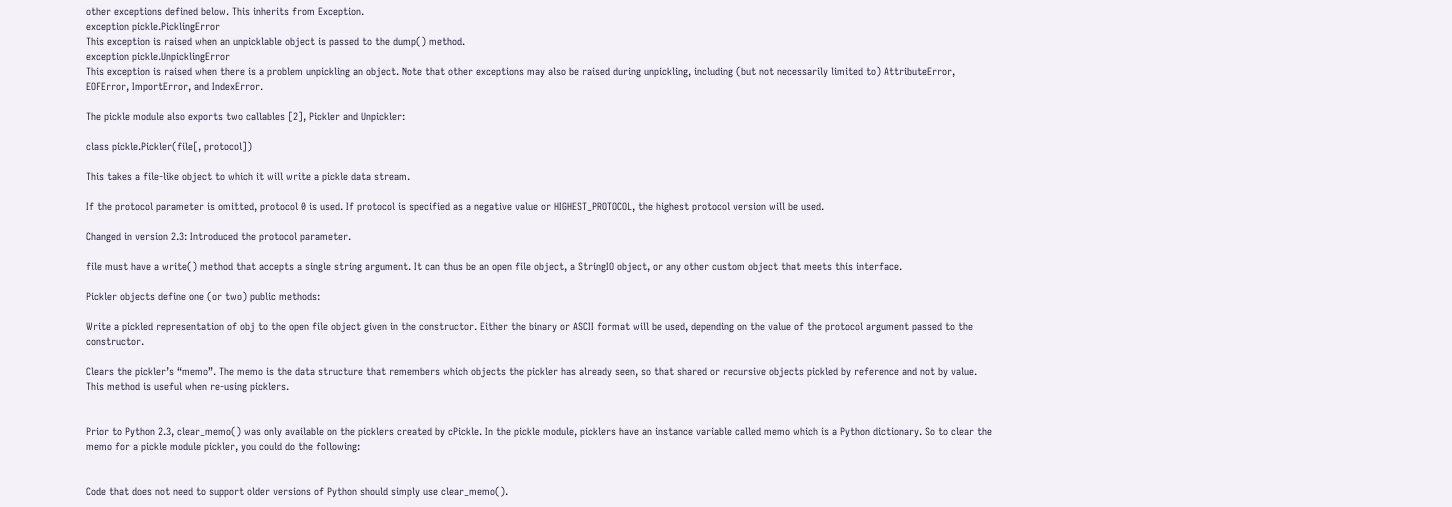other exceptions defined below. This inherits from Exception.
exception pickle.PicklingError
This exception is raised when an unpicklable object is passed to the dump() method.
exception pickle.UnpicklingError
This exception is raised when there is a problem unpickling an object. Note that other exceptions may also be raised during unpickling, including (but not necessarily limited to) AttributeError, EOFError, ImportError, and IndexError.

The pickle module also exports two callables [2], Pickler and Unpickler:

class pickle.Pickler(file[, protocol])

This takes a file-like object to which it will write a pickle data stream.

If the protocol parameter is omitted, protocol 0 is used. If protocol is specified as a negative value or HIGHEST_PROTOCOL, the highest protocol version will be used.

Changed in version 2.3: Introduced the protocol parameter.

file must have a write() method that accepts a single string argument. It can thus be an open file object, a StringIO object, or any other custom object that meets this interface.

Pickler objects define one (or two) public methods:

Write a pickled representation of obj to the open file object given in the constructor. Either the binary or ASCII format will be used, depending on the value of the protocol argument passed to the constructor.

Clears the pickler’s “memo”. The memo is the data structure that remembers which objects the pickler has already seen, so that shared or recursive objects pickled by reference and not by value. This method is useful when re-using picklers.


Prior to Python 2.3, clear_memo() was only available on the picklers created by cPickle. In the pickle module, picklers have an instance variable called memo which is a Python dictionary. So to clear the memo for a pickle module pickler, you could do the following:


Code that does not need to support older versions of Python should simply use clear_memo().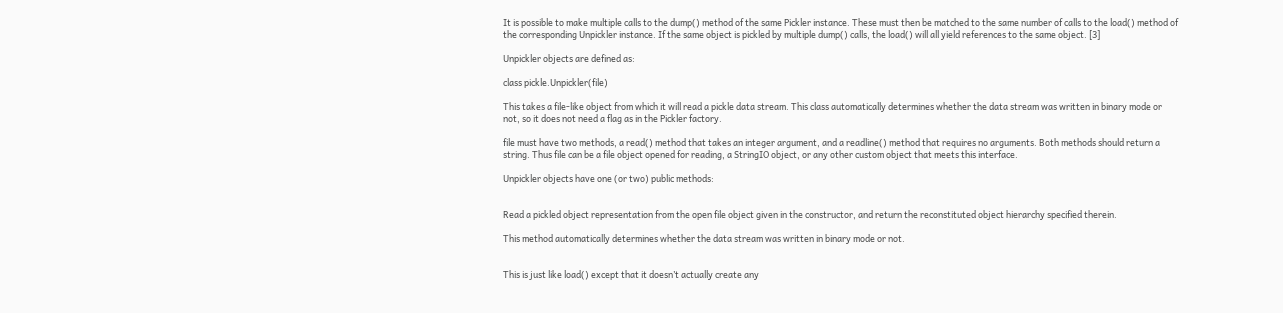It is possible to make multiple calls to the dump() method of the same Pickler instance. These must then be matched to the same number of calls to the load() method of the corresponding Unpickler instance. If the same object is pickled by multiple dump() calls, the load() will all yield references to the same object. [3]

Unpickler objects are defined as:

class pickle.Unpickler(file)

This takes a file-like object from which it will read a pickle data stream. This class automatically determines whether the data stream was written in binary mode or not, so it does not need a flag as in the Pickler factory.

file must have two methods, a read() method that takes an integer argument, and a readline() method that requires no arguments. Both methods should return a string. Thus file can be a file object opened for reading, a StringIO object, or any other custom object that meets this interface.

Unpickler objects have one (or two) public methods:


Read a pickled object representation from the open file object given in the constructor, and return the reconstituted object hierarchy specified therein.

This method automatically determines whether the data stream was written in binary mode or not.


This is just like load() except that it doesn’t actually create any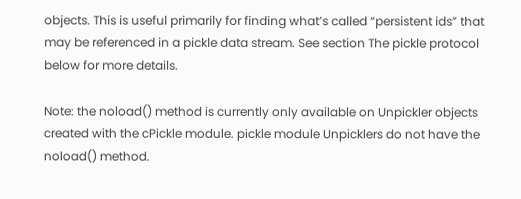objects. This is useful primarily for finding what’s called “persistent ids” that may be referenced in a pickle data stream. See section The pickle protocol below for more details.

Note: the noload() method is currently only available on Unpickler objects created with the cPickle module. pickle module Unpicklers do not have the noload() method.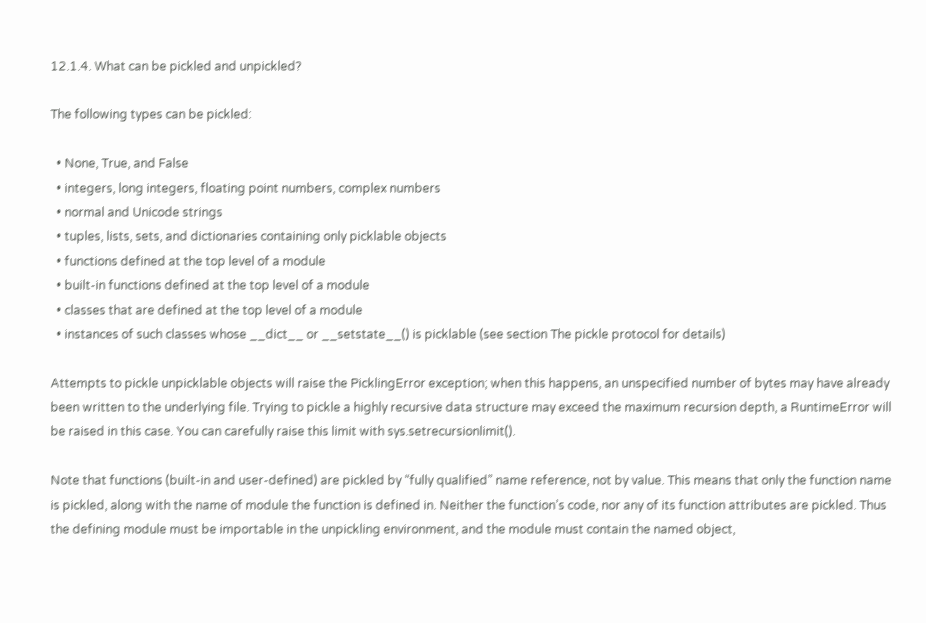12.1.4. What can be pickled and unpickled?

The following types can be pickled:

  • None, True, and False
  • integers, long integers, floating point numbers, complex numbers
  • normal and Unicode strings
  • tuples, lists, sets, and dictionaries containing only picklable objects
  • functions defined at the top level of a module
  • built-in functions defined at the top level of a module
  • classes that are defined at the top level of a module
  • instances of such classes whose __dict__ or __setstate__() is picklable (see section The pickle protocol for details)

Attempts to pickle unpicklable objects will raise the PicklingError exception; when this happens, an unspecified number of bytes may have already been written to the underlying file. Trying to pickle a highly recursive data structure may exceed the maximum recursion depth, a RuntimeError will be raised in this case. You can carefully raise this limit with sys.setrecursionlimit().

Note that functions (built-in and user-defined) are pickled by “fully qualified” name reference, not by value. This means that only the function name is pickled, along with the name of module the function is defined in. Neither the function’s code, nor any of its function attributes are pickled. Thus the defining module must be importable in the unpickling environment, and the module must contain the named object,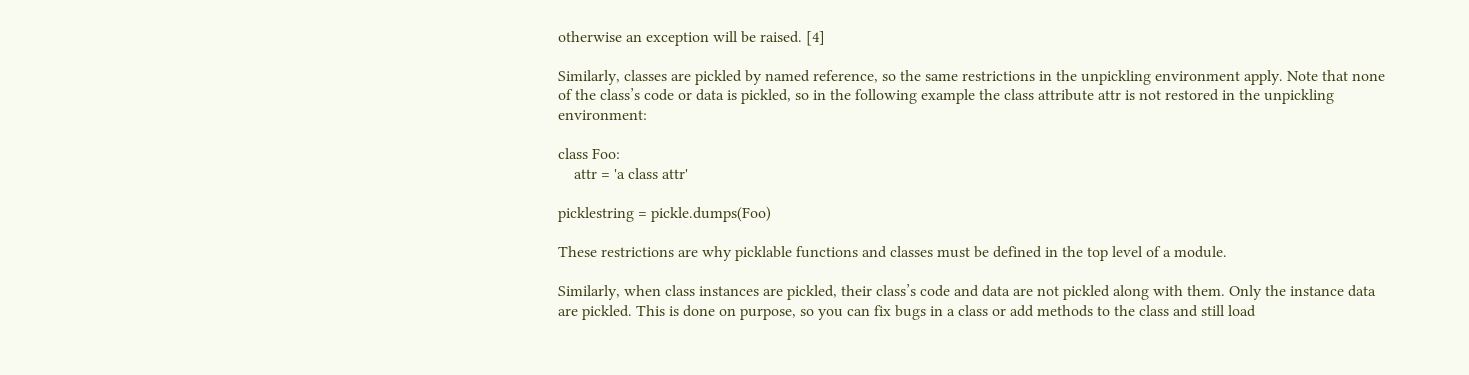otherwise an exception will be raised. [4]

Similarly, classes are pickled by named reference, so the same restrictions in the unpickling environment apply. Note that none of the class’s code or data is pickled, so in the following example the class attribute attr is not restored in the unpickling environment:

class Foo:
    attr = 'a class attr'

picklestring = pickle.dumps(Foo)

These restrictions are why picklable functions and classes must be defined in the top level of a module.

Similarly, when class instances are pickled, their class’s code and data are not pickled along with them. Only the instance data are pickled. This is done on purpose, so you can fix bugs in a class or add methods to the class and still load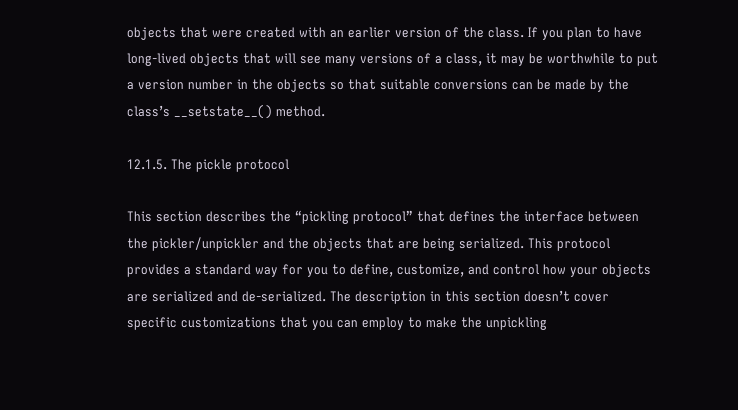objects that were created with an earlier version of the class. If you plan to have long-lived objects that will see many versions of a class, it may be worthwhile to put a version number in the objects so that suitable conversions can be made by the class’s __setstate__() method.

12.1.5. The pickle protocol

This section describes the “pickling protocol” that defines the interface between the pickler/unpickler and the objects that are being serialized. This protocol provides a standard way for you to define, customize, and control how your objects are serialized and de-serialized. The description in this section doesn’t cover specific customizations that you can employ to make the unpickling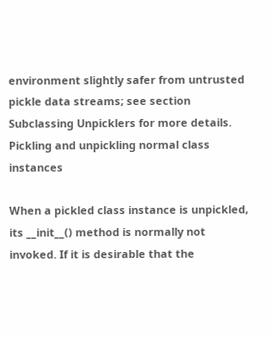environment slightly safer from untrusted pickle data streams; see section Subclassing Unpicklers for more details. Pickling and unpickling normal class instances

When a pickled class instance is unpickled, its __init__() method is normally not invoked. If it is desirable that the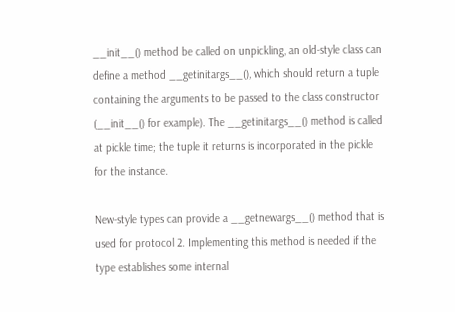__init__() method be called on unpickling, an old-style class can define a method __getinitargs__(), which should return a tuple containing the arguments to be passed to the class constructor (__init__() for example). The __getinitargs__() method is called at pickle time; the tuple it returns is incorporated in the pickle for the instance.

New-style types can provide a __getnewargs__() method that is used for protocol 2. Implementing this method is needed if the type establishes some internal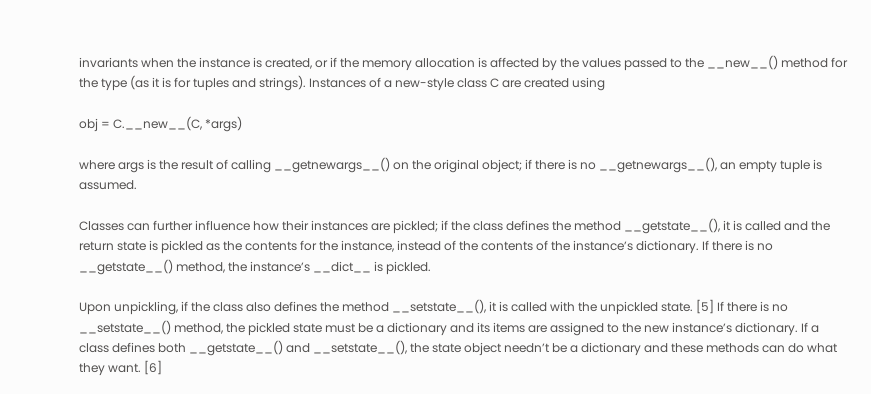invariants when the instance is created, or if the memory allocation is affected by the values passed to the __new__() method for the type (as it is for tuples and strings). Instances of a new-style class C are created using

obj = C.__new__(C, *args)

where args is the result of calling __getnewargs__() on the original object; if there is no __getnewargs__(), an empty tuple is assumed.

Classes can further influence how their instances are pickled; if the class defines the method __getstate__(), it is called and the return state is pickled as the contents for the instance, instead of the contents of the instance’s dictionary. If there is no __getstate__() method, the instance’s __dict__ is pickled.

Upon unpickling, if the class also defines the method __setstate__(), it is called with the unpickled state. [5] If there is no __setstate__() method, the pickled state must be a dictionary and its items are assigned to the new instance’s dictionary. If a class defines both __getstate__() and __setstate__(), the state object needn’t be a dictionary and these methods can do what they want. [6]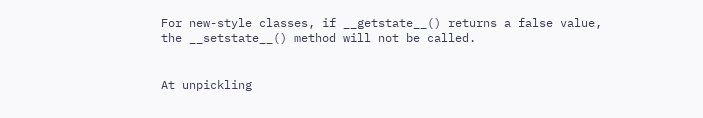For new-style classes, if __getstate__() returns a false value, the __setstate__() method will not be called.


At unpickling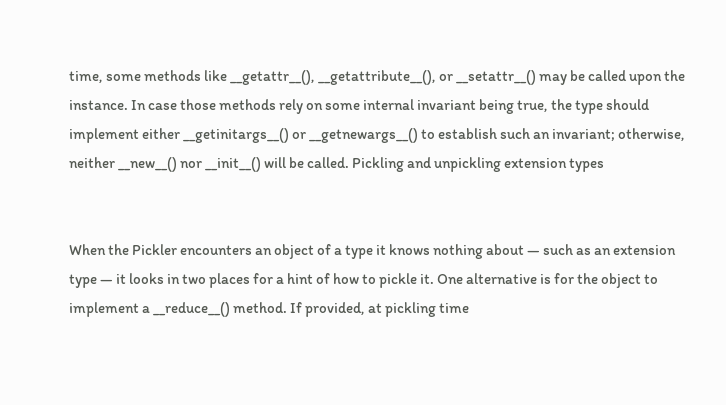time, some methods like __getattr__(), __getattribute__(), or __setattr__() may be called upon the instance. In case those methods rely on some internal invariant being true, the type should implement either __getinitargs__() or __getnewargs__() to establish such an invariant; otherwise, neither __new__() nor __init__() will be called. Pickling and unpickling extension types


When the Pickler encounters an object of a type it knows nothing about — such as an extension type — it looks in two places for a hint of how to pickle it. One alternative is for the object to implement a __reduce__() method. If provided, at pickling time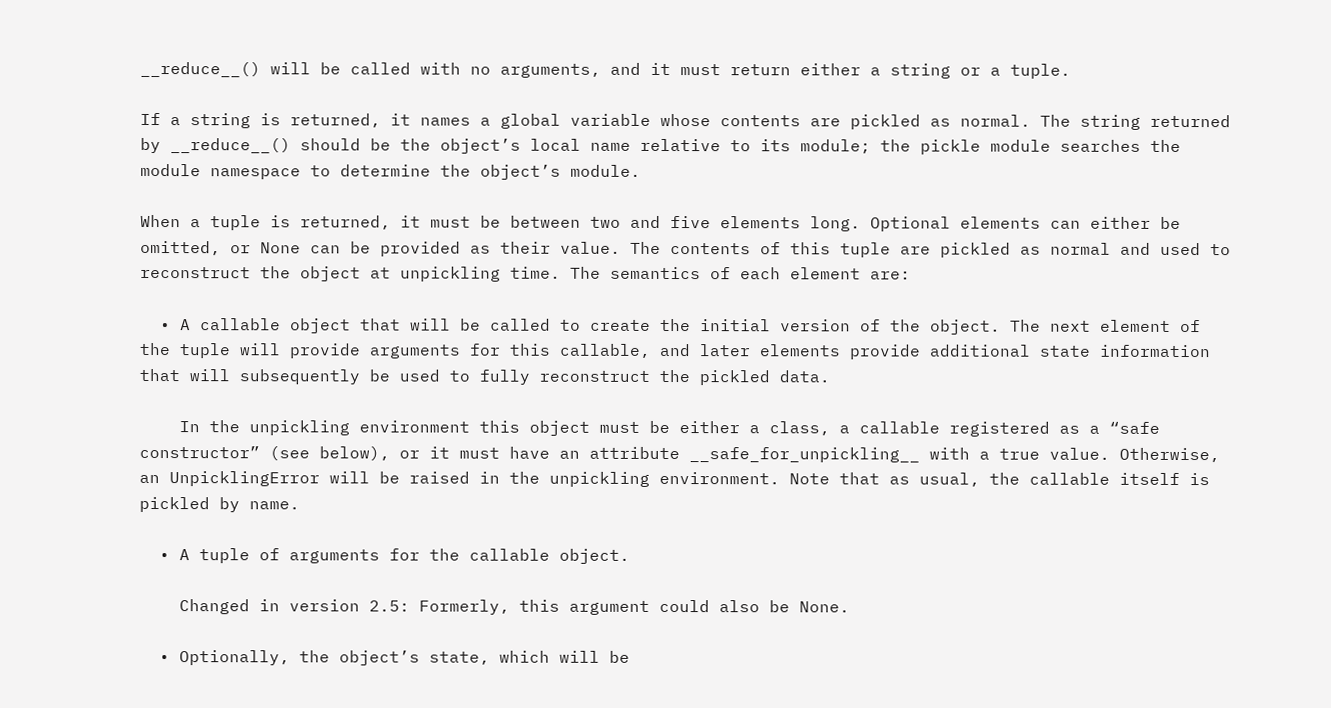__reduce__() will be called with no arguments, and it must return either a string or a tuple.

If a string is returned, it names a global variable whose contents are pickled as normal. The string returned by __reduce__() should be the object’s local name relative to its module; the pickle module searches the module namespace to determine the object’s module.

When a tuple is returned, it must be between two and five elements long. Optional elements can either be omitted, or None can be provided as their value. The contents of this tuple are pickled as normal and used to reconstruct the object at unpickling time. The semantics of each element are:

  • A callable object that will be called to create the initial version of the object. The next element of the tuple will provide arguments for this callable, and later elements provide additional state information that will subsequently be used to fully reconstruct the pickled data.

    In the unpickling environment this object must be either a class, a callable registered as a “safe constructor” (see below), or it must have an attribute __safe_for_unpickling__ with a true value. Otherwise, an UnpicklingError will be raised in the unpickling environment. Note that as usual, the callable itself is pickled by name.

  • A tuple of arguments for the callable object.

    Changed in version 2.5: Formerly, this argument could also be None.

  • Optionally, the object’s state, which will be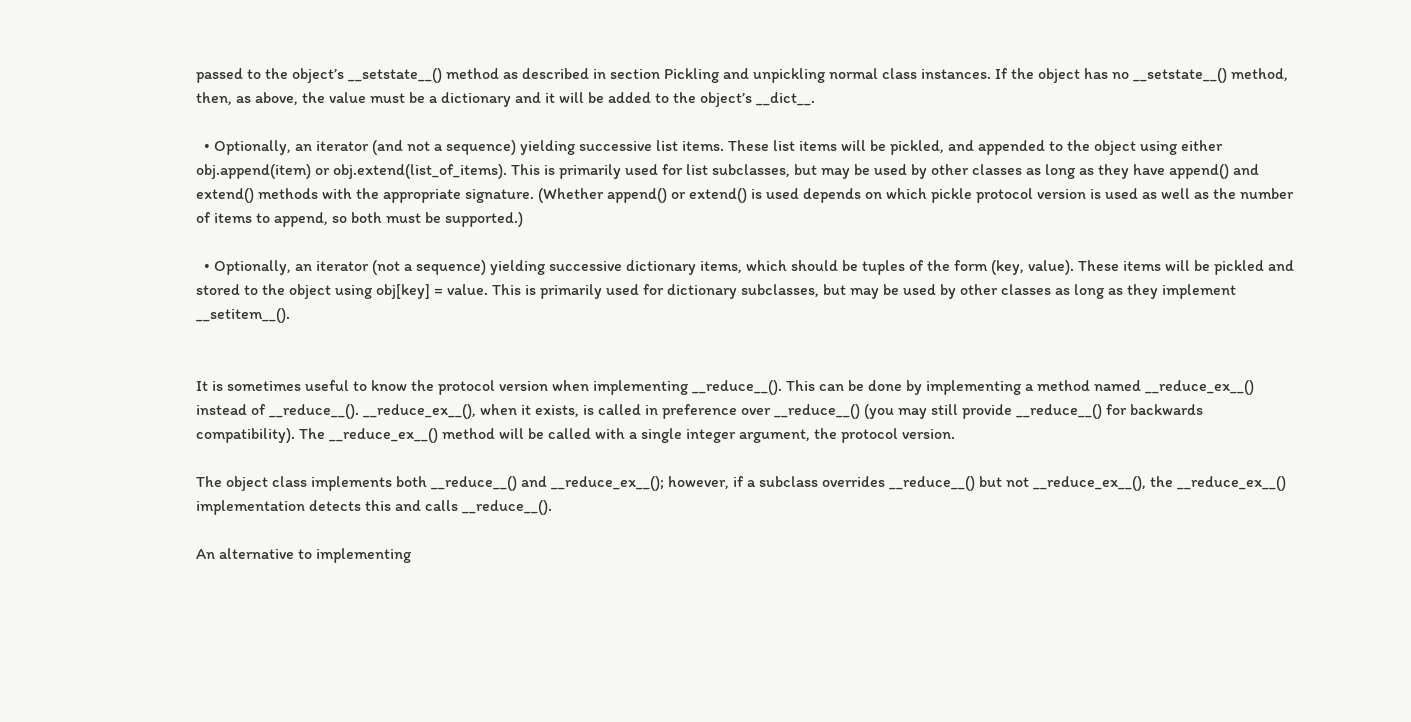passed to the object’s __setstate__() method as described in section Pickling and unpickling normal class instances. If the object has no __setstate__() method, then, as above, the value must be a dictionary and it will be added to the object’s __dict__.

  • Optionally, an iterator (and not a sequence) yielding successive list items. These list items will be pickled, and appended to the object using either obj.append(item) or obj.extend(list_of_items). This is primarily used for list subclasses, but may be used by other classes as long as they have append() and extend() methods with the appropriate signature. (Whether append() or extend() is used depends on which pickle protocol version is used as well as the number of items to append, so both must be supported.)

  • Optionally, an iterator (not a sequence) yielding successive dictionary items, which should be tuples of the form (key, value). These items will be pickled and stored to the object using obj[key] = value. This is primarily used for dictionary subclasses, but may be used by other classes as long as they implement __setitem__().


It is sometimes useful to know the protocol version when implementing __reduce__(). This can be done by implementing a method named __reduce_ex__() instead of __reduce__(). __reduce_ex__(), when it exists, is called in preference over __reduce__() (you may still provide __reduce__() for backwards compatibility). The __reduce_ex__() method will be called with a single integer argument, the protocol version.

The object class implements both __reduce__() and __reduce_ex__(); however, if a subclass overrides __reduce__() but not __reduce_ex__(), the __reduce_ex__() implementation detects this and calls __reduce__().

An alternative to implementing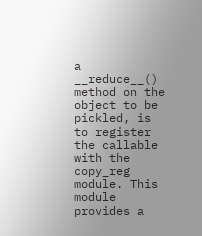a __reduce__() method on the object to be pickled, is to register the callable with the copy_reg module. This module provides a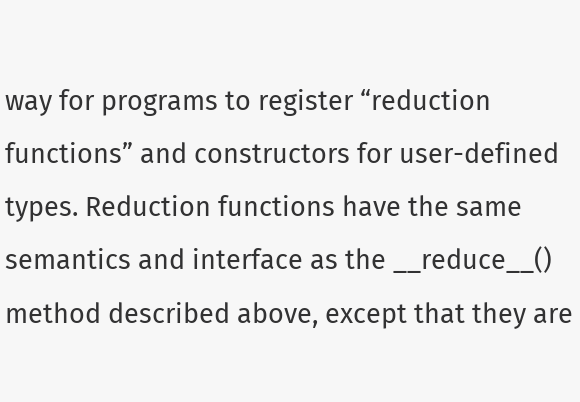way for programs to register “reduction functions” and constructors for user-defined types. Reduction functions have the same semantics and interface as the __reduce__() method described above, except that they are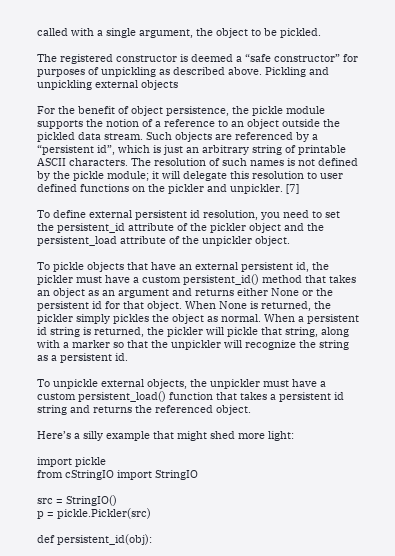called with a single argument, the object to be pickled.

The registered constructor is deemed a “safe constructor” for purposes of unpickling as described above. Pickling and unpickling external objects

For the benefit of object persistence, the pickle module supports the notion of a reference to an object outside the pickled data stream. Such objects are referenced by a “persistent id”, which is just an arbitrary string of printable ASCII characters. The resolution of such names is not defined by the pickle module; it will delegate this resolution to user defined functions on the pickler and unpickler. [7]

To define external persistent id resolution, you need to set the persistent_id attribute of the pickler object and the persistent_load attribute of the unpickler object.

To pickle objects that have an external persistent id, the pickler must have a custom persistent_id() method that takes an object as an argument and returns either None or the persistent id for that object. When None is returned, the pickler simply pickles the object as normal. When a persistent id string is returned, the pickler will pickle that string, along with a marker so that the unpickler will recognize the string as a persistent id.

To unpickle external objects, the unpickler must have a custom persistent_load() function that takes a persistent id string and returns the referenced object.

Here’s a silly example that might shed more light:

import pickle
from cStringIO import StringIO

src = StringIO()
p = pickle.Pickler(src)

def persistent_id(obj):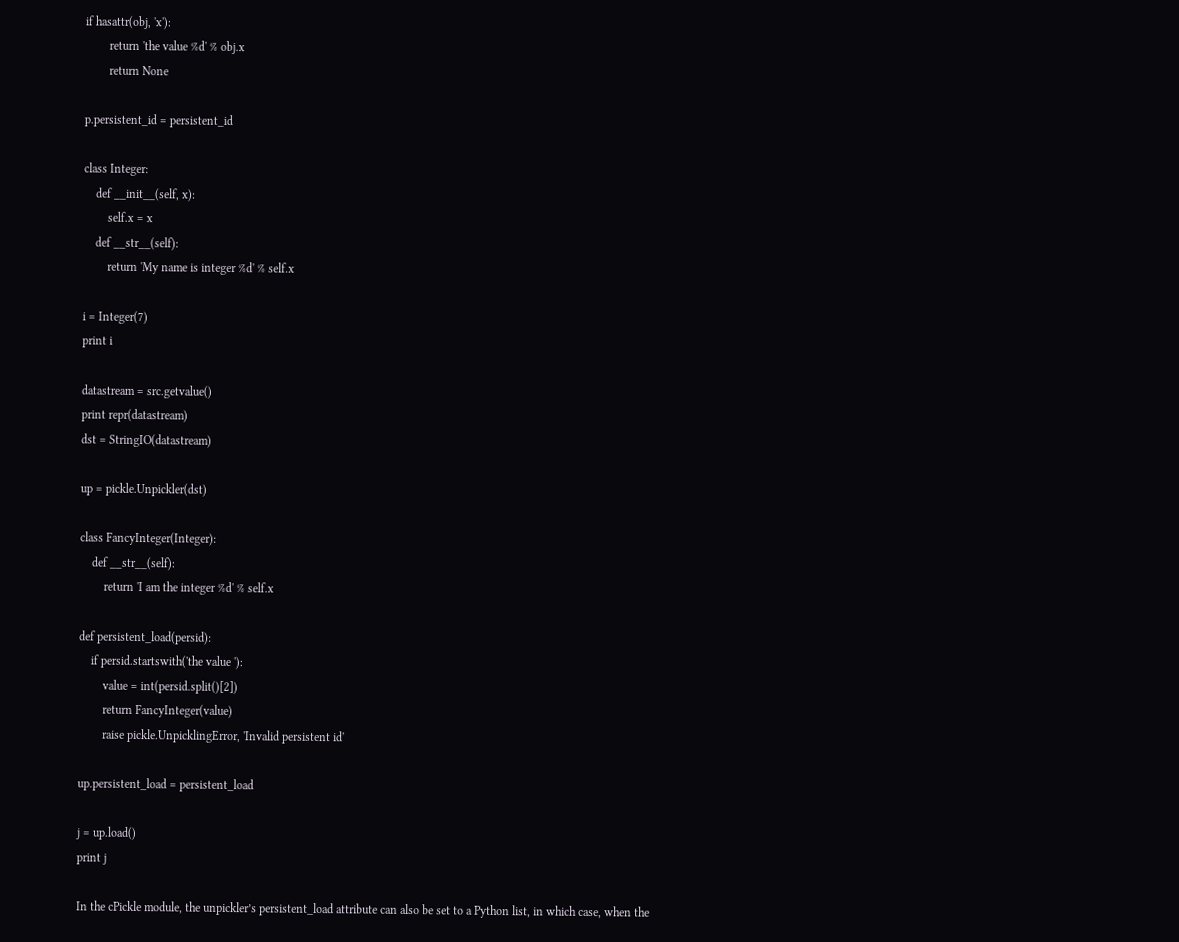if hasattr(obj, 'x'):
        return 'the value %d' % obj.x
        return None

p.persistent_id = persistent_id

class Integer:
    def __init__(self, x):
        self.x = x
    def __str__(self):
        return 'My name is integer %d' % self.x

i = Integer(7)
print i

datastream = src.getvalue()
print repr(datastream)
dst = StringIO(datastream)

up = pickle.Unpickler(dst)

class FancyInteger(Integer):
    def __str__(self):
        return 'I am the integer %d' % self.x

def persistent_load(persid):
    if persid.startswith('the value '):
        value = int(persid.split()[2])
        return FancyInteger(value)
        raise pickle.UnpicklingError, 'Invalid persistent id'

up.persistent_load = persistent_load

j = up.load()
print j

In the cPickle module, the unpickler’s persistent_load attribute can also be set to a Python list, in which case, when the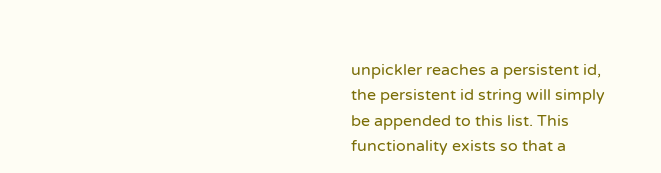unpickler reaches a persistent id, the persistent id string will simply be appended to this list. This functionality exists so that a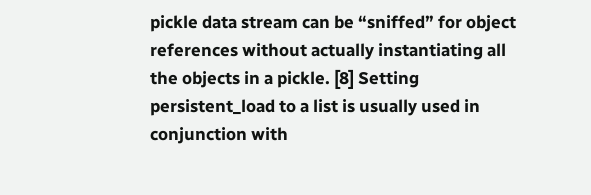pickle data stream can be “sniffed” for object references without actually instantiating all the objects in a pickle. [8] Setting persistent_load to a list is usually used in conjunction with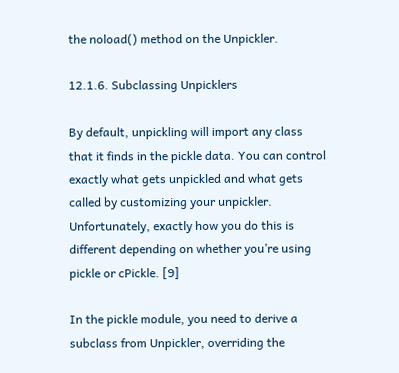the noload() method on the Unpickler.

12.1.6. Subclassing Unpicklers

By default, unpickling will import any class that it finds in the pickle data. You can control exactly what gets unpickled and what gets called by customizing your unpickler. Unfortunately, exactly how you do this is different depending on whether you’re using pickle or cPickle. [9]

In the pickle module, you need to derive a subclass from Unpickler, overriding the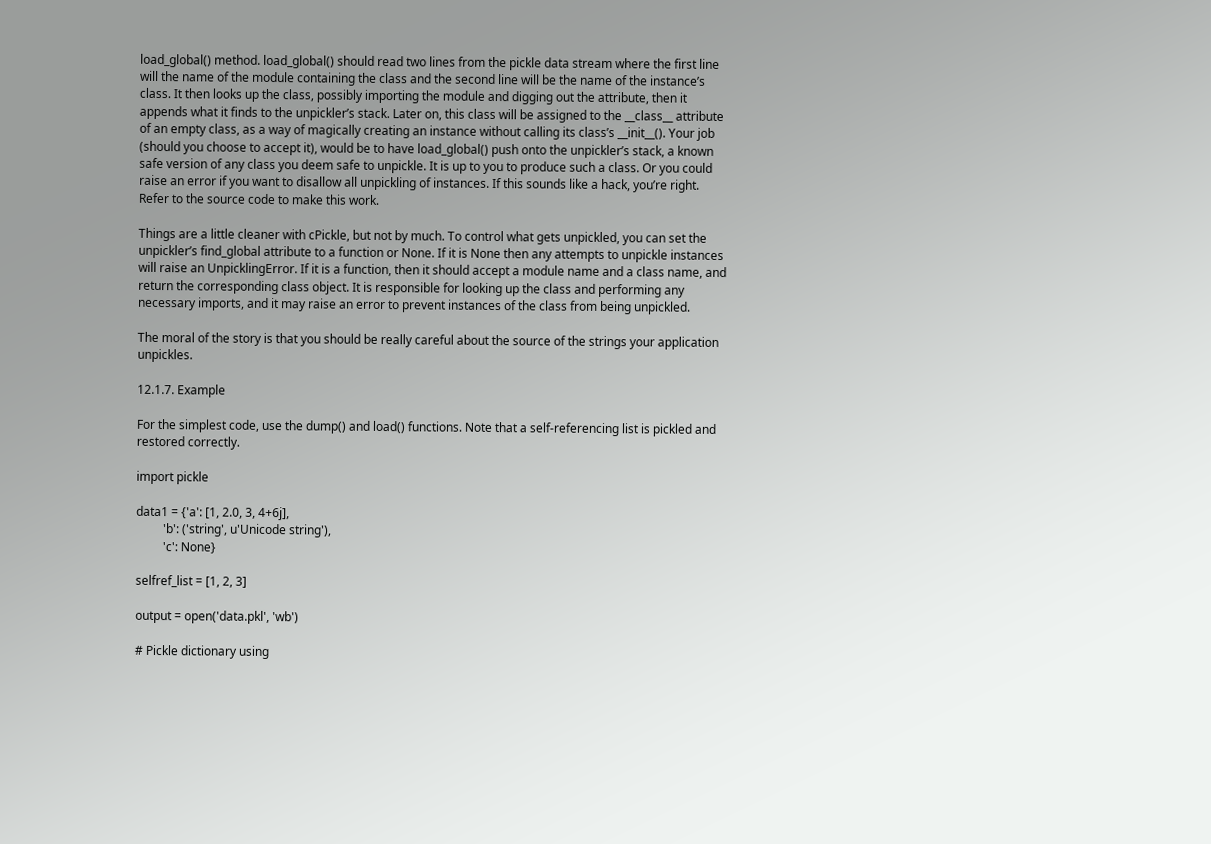load_global() method. load_global() should read two lines from the pickle data stream where the first line will the name of the module containing the class and the second line will be the name of the instance’s class. It then looks up the class, possibly importing the module and digging out the attribute, then it appends what it finds to the unpickler’s stack. Later on, this class will be assigned to the __class__ attribute of an empty class, as a way of magically creating an instance without calling its class’s __init__(). Your job (should you choose to accept it), would be to have load_global() push onto the unpickler’s stack, a known safe version of any class you deem safe to unpickle. It is up to you to produce such a class. Or you could raise an error if you want to disallow all unpickling of instances. If this sounds like a hack, you’re right. Refer to the source code to make this work.

Things are a little cleaner with cPickle, but not by much. To control what gets unpickled, you can set the unpickler’s find_global attribute to a function or None. If it is None then any attempts to unpickle instances will raise an UnpicklingError. If it is a function, then it should accept a module name and a class name, and return the corresponding class object. It is responsible for looking up the class and performing any necessary imports, and it may raise an error to prevent instances of the class from being unpickled.

The moral of the story is that you should be really careful about the source of the strings your application unpickles.

12.1.7. Example

For the simplest code, use the dump() and load() functions. Note that a self-referencing list is pickled and restored correctly.

import pickle

data1 = {'a': [1, 2.0, 3, 4+6j],
         'b': ('string', u'Unicode string'),
         'c': None}

selfref_list = [1, 2, 3]

output = open('data.pkl', 'wb')

# Pickle dictionary using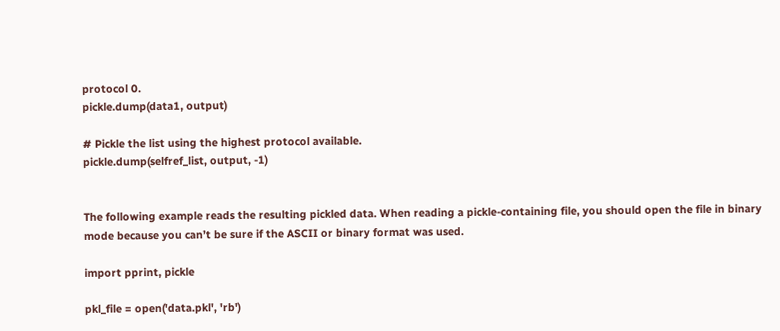protocol 0.
pickle.dump(data1, output)

# Pickle the list using the highest protocol available.
pickle.dump(selfref_list, output, -1)


The following example reads the resulting pickled data. When reading a pickle-containing file, you should open the file in binary mode because you can’t be sure if the ASCII or binary format was used.

import pprint, pickle

pkl_file = open('data.pkl', 'rb')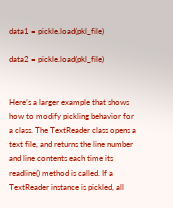data1 = pickle.load(pkl_file)

data2 = pickle.load(pkl_file)


Here’s a larger example that shows how to modify pickling behavior for a class. The TextReader class opens a text file, and returns the line number and line contents each time its readline() method is called. If a TextReader instance is pickled, all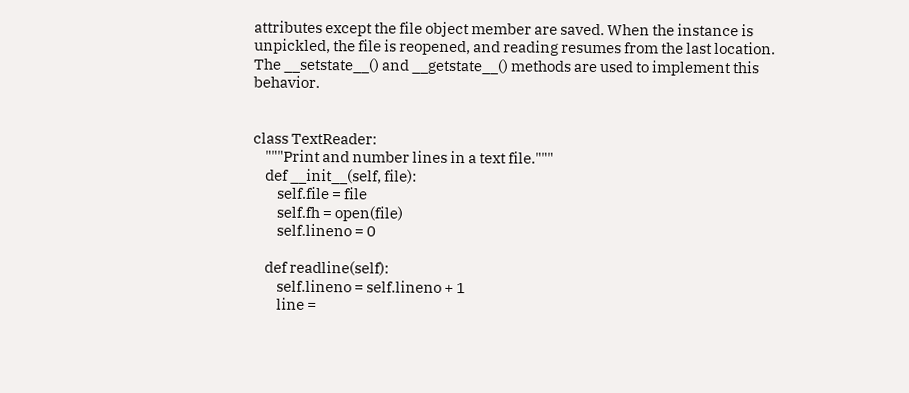attributes except the file object member are saved. When the instance is unpickled, the file is reopened, and reading resumes from the last location. The __setstate__() and __getstate__() methods are used to implement this behavior.


class TextReader:
    """Print and number lines in a text file."""
    def __init__(self, file):
        self.file = file
        self.fh = open(file)
        self.lineno = 0

    def readline(self):
        self.lineno = self.lineno + 1
        line =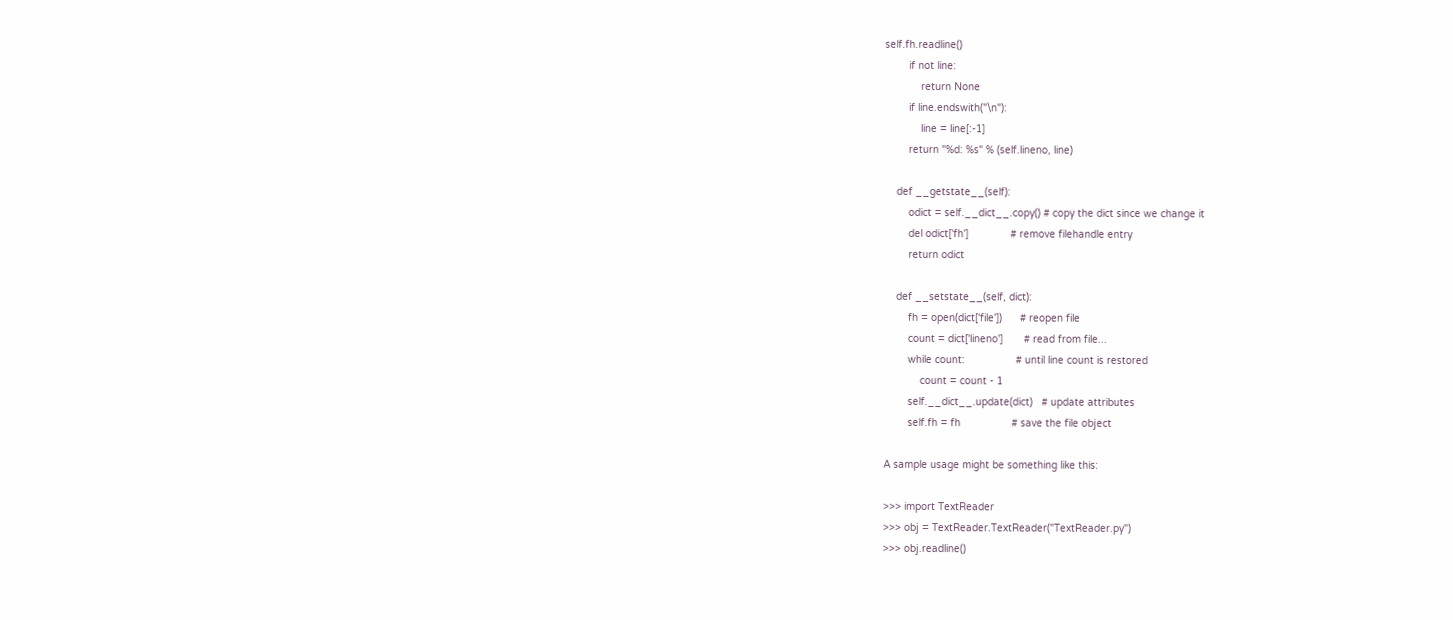self.fh.readline()
        if not line:
            return None
        if line.endswith("\n"):
            line = line[:-1]
        return "%d: %s" % (self.lineno, line)

    def __getstate__(self):
        odict = self.__dict__.copy() # copy the dict since we change it
        del odict['fh']              # remove filehandle entry
        return odict

    def __setstate__(self, dict):
        fh = open(dict['file'])      # reopen file
        count = dict['lineno']       # read from file...
        while count:                 # until line count is restored
            count = count - 1
        self.__dict__.update(dict)   # update attributes
        self.fh = fh                 # save the file object

A sample usage might be something like this:

>>> import TextReader
>>> obj = TextReader.TextReader("TextReader.py")
>>> obj.readline()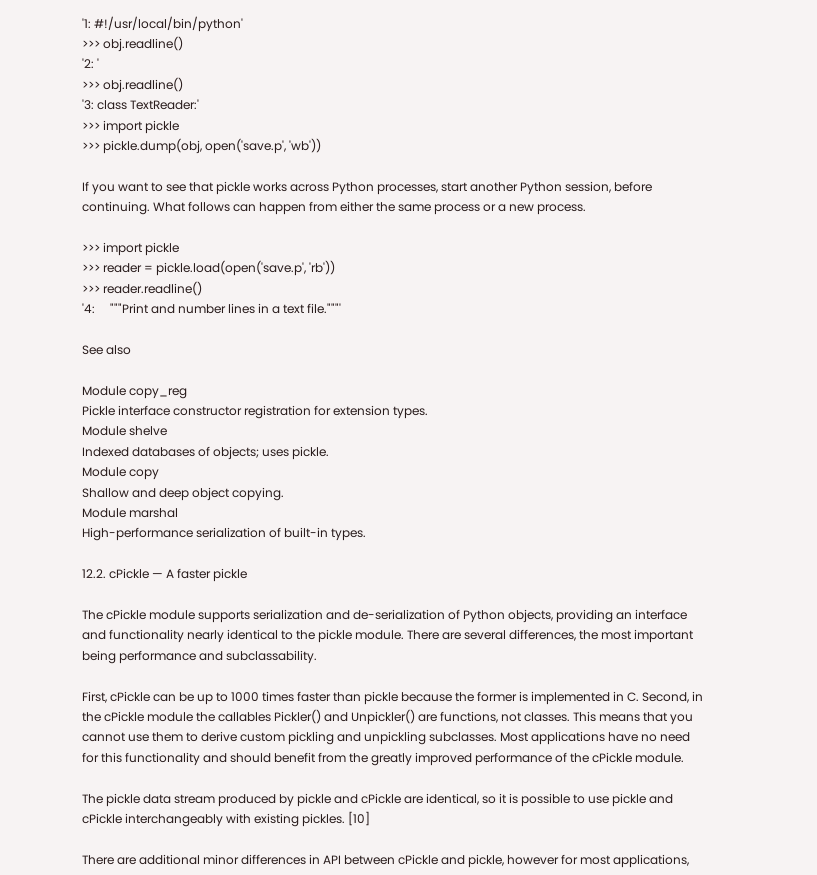'1: #!/usr/local/bin/python'
>>> obj.readline()
'2: '
>>> obj.readline()
'3: class TextReader:'
>>> import pickle
>>> pickle.dump(obj, open('save.p', 'wb'))

If you want to see that pickle works across Python processes, start another Python session, before continuing. What follows can happen from either the same process or a new process.

>>> import pickle
>>> reader = pickle.load(open('save.p', 'rb'))
>>> reader.readline()
'4:     """Print and number lines in a text file."""'

See also

Module copy_reg
Pickle interface constructor registration for extension types.
Module shelve
Indexed databases of objects; uses pickle.
Module copy
Shallow and deep object copying.
Module marshal
High-performance serialization of built-in types.

12.2. cPickle — A faster pickle

The cPickle module supports serialization and de-serialization of Python objects, providing an interface and functionality nearly identical to the pickle module. There are several differences, the most important being performance and subclassability.

First, cPickle can be up to 1000 times faster than pickle because the former is implemented in C. Second, in the cPickle module the callables Pickler() and Unpickler() are functions, not classes. This means that you cannot use them to derive custom pickling and unpickling subclasses. Most applications have no need for this functionality and should benefit from the greatly improved performance of the cPickle module.

The pickle data stream produced by pickle and cPickle are identical, so it is possible to use pickle and cPickle interchangeably with existing pickles. [10]

There are additional minor differences in API between cPickle and pickle, however for most applications,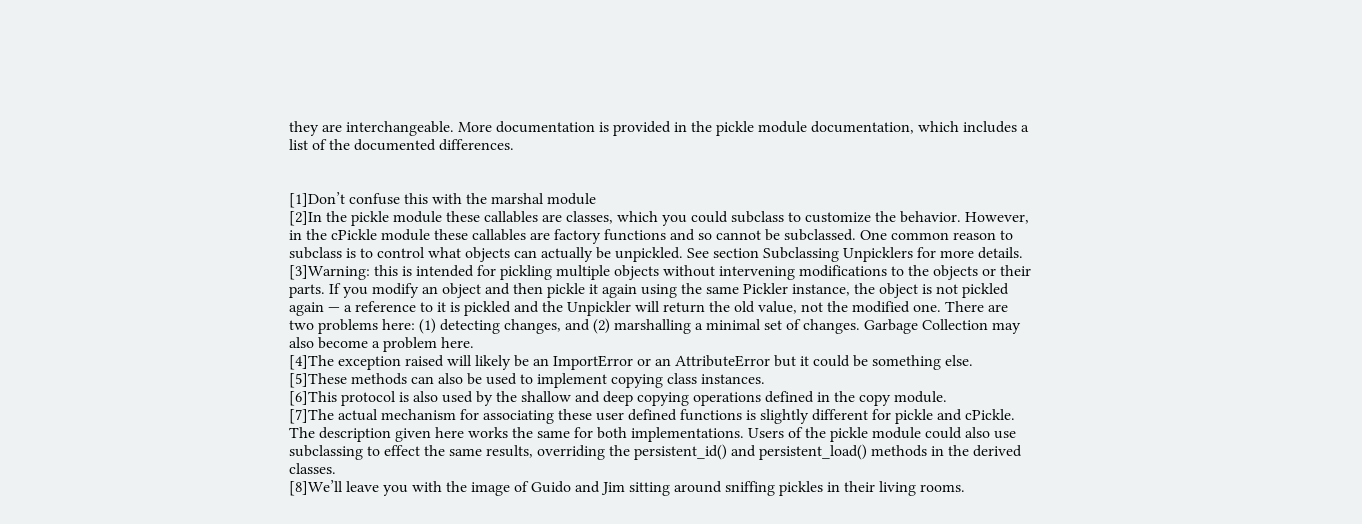they are interchangeable. More documentation is provided in the pickle module documentation, which includes a list of the documented differences.


[1]Don’t confuse this with the marshal module
[2]In the pickle module these callables are classes, which you could subclass to customize the behavior. However, in the cPickle module these callables are factory functions and so cannot be subclassed. One common reason to subclass is to control what objects can actually be unpickled. See section Subclassing Unpicklers for more details.
[3]Warning: this is intended for pickling multiple objects without intervening modifications to the objects or their parts. If you modify an object and then pickle it again using the same Pickler instance, the object is not pickled again — a reference to it is pickled and the Unpickler will return the old value, not the modified one. There are two problems here: (1) detecting changes, and (2) marshalling a minimal set of changes. Garbage Collection may also become a problem here.
[4]The exception raised will likely be an ImportError or an AttributeError but it could be something else.
[5]These methods can also be used to implement copying class instances.
[6]This protocol is also used by the shallow and deep copying operations defined in the copy module.
[7]The actual mechanism for associating these user defined functions is slightly different for pickle and cPickle. The description given here works the same for both implementations. Users of the pickle module could also use subclassing to effect the same results, overriding the persistent_id() and persistent_load() methods in the derived classes.
[8]We’ll leave you with the image of Guido and Jim sitting around sniffing pickles in their living rooms.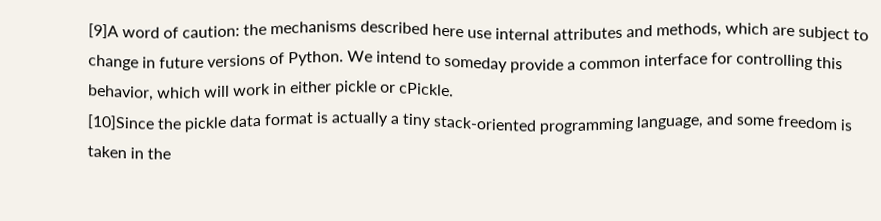[9]A word of caution: the mechanisms described here use internal attributes and methods, which are subject to change in future versions of Python. We intend to someday provide a common interface for controlling this behavior, which will work in either pickle or cPickle.
[10]Since the pickle data format is actually a tiny stack-oriented programming language, and some freedom is taken in the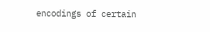encodings of certain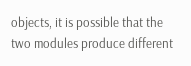objects, it is possible that the two modules produce different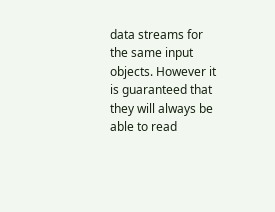data streams for the same input objects. However it is guaranteed that they will always be able to read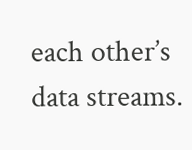each other’s data streams.